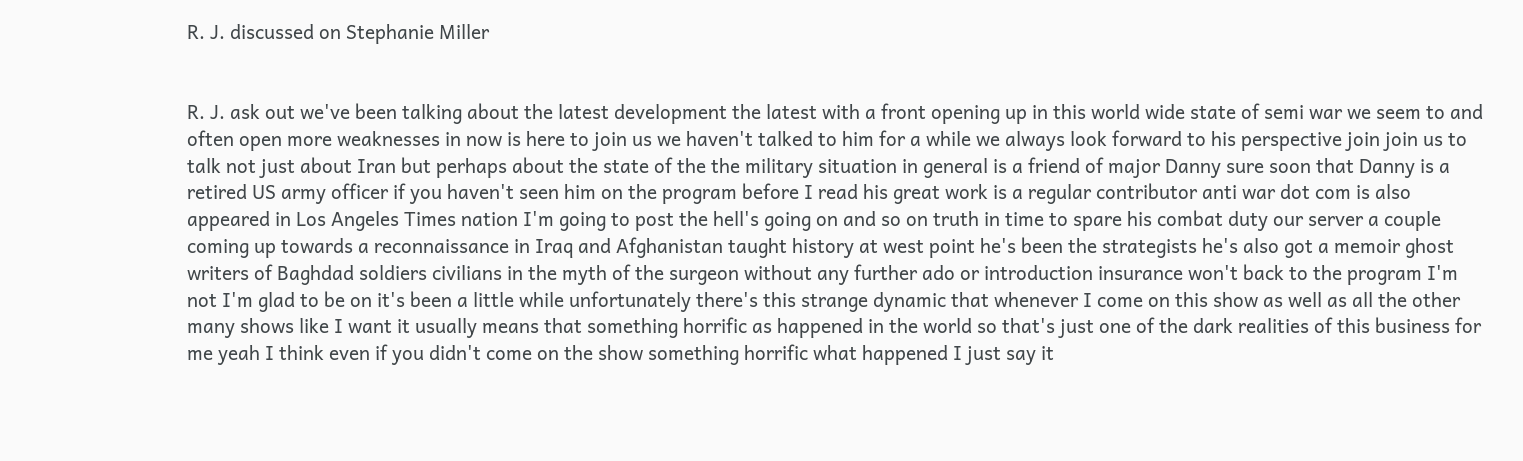R. J. discussed on Stephanie Miller


R. J. ask out we've been talking about the latest development the latest with a front opening up in this world wide state of semi war we seem to and often open more weaknesses in now is here to join us we haven't talked to him for a while we always look forward to his perspective join join us to talk not just about Iran but perhaps about the state of the the military situation in general is a friend of major Danny sure soon that Danny is a retired US army officer if you haven't seen him on the program before I read his great work is a regular contributor anti war dot com is also appeared in Los Angeles Times nation I'm going to post the hell's going on and so on truth in time to spare his combat duty our server a couple coming up towards a reconnaissance in Iraq and Afghanistan taught history at west point he's been the strategists he's also got a memoir ghost writers of Baghdad soldiers civilians in the myth of the surgeon without any further ado or introduction insurance won't back to the program I'm not I'm glad to be on it's been a little while unfortunately there's this strange dynamic that whenever I come on this show as well as all the other many shows like I want it usually means that something horrific as happened in the world so that's just one of the dark realities of this business for me yeah I think even if you didn't come on the show something horrific what happened I just say it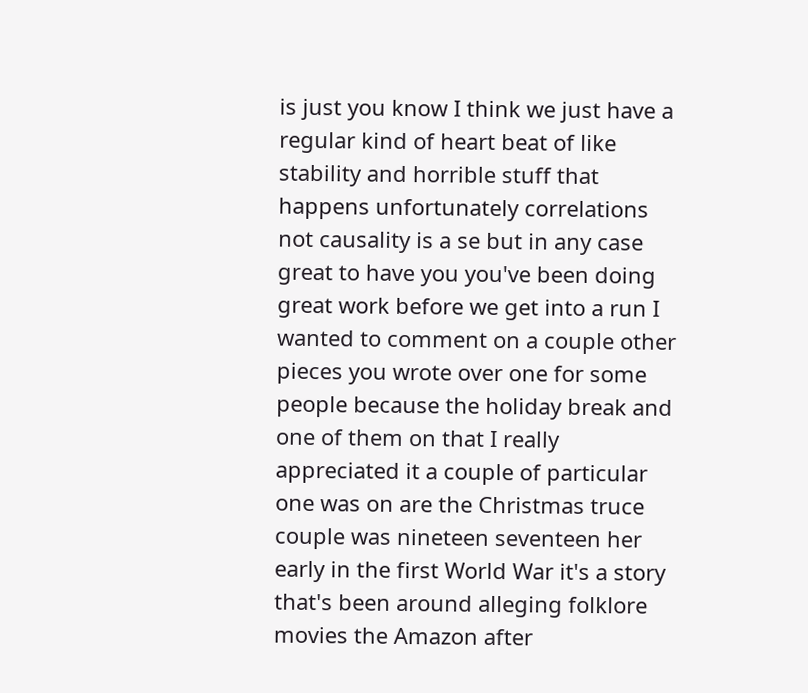is just you know I think we just have a regular kind of heart beat of like stability and horrible stuff that happens unfortunately correlations not causality is a se but in any case great to have you you've been doing great work before we get into a run I wanted to comment on a couple other pieces you wrote over one for some people because the holiday break and one of them on that I really appreciated it a couple of particular one was on are the Christmas truce couple was nineteen seventeen her early in the first World War it's a story that's been around alleging folklore movies the Amazon after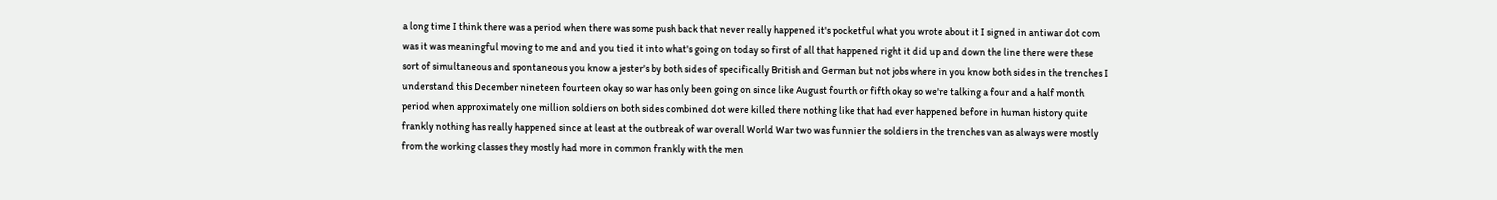a long time I think there was a period when there was some push back that never really happened it's pocketful what you wrote about it I signed in antiwar dot com was it was meaningful moving to me and and you tied it into what's going on today so first of all that happened right it did up and down the line there were these sort of simultaneous and spontaneous you know a jester's by both sides of specifically British and German but not jobs where in you know both sides in the trenches I understand this December nineteen fourteen okay so war has only been going on since like August fourth or fifth okay so we're talking a four and a half month period when approximately one million soldiers on both sides combined dot were killed there nothing like that had ever happened before in human history quite frankly nothing has really happened since at least at the outbreak of war overall World War two was funnier the soldiers in the trenches van as always were mostly from the working classes they mostly had more in common frankly with the men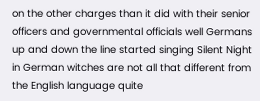on the other charges than it did with their senior officers and governmental officials well Germans up and down the line started singing Silent Night in German witches are not all that different from the English language quite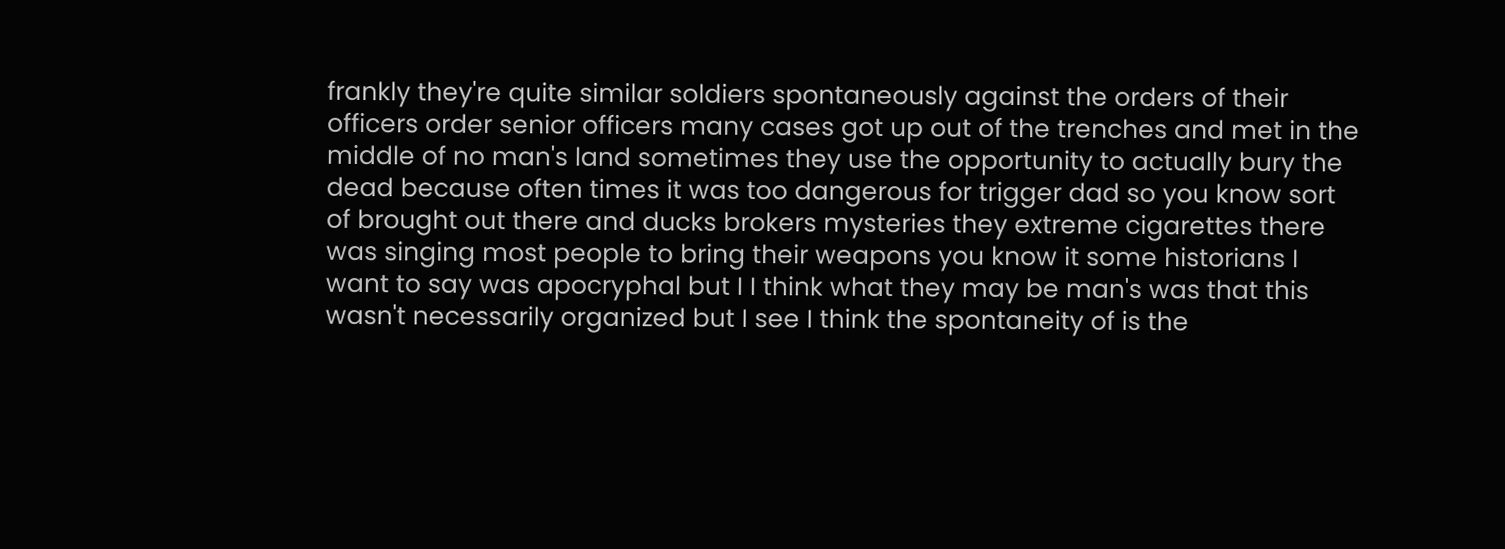frankly they're quite similar soldiers spontaneously against the orders of their officers order senior officers many cases got up out of the trenches and met in the middle of no man's land sometimes they use the opportunity to actually bury the dead because often times it was too dangerous for trigger dad so you know sort of brought out there and ducks brokers mysteries they extreme cigarettes there was singing most people to bring their weapons you know it some historians I want to say was apocryphal but I I think what they may be man's was that this wasn't necessarily organized but I see I think the spontaneity of is the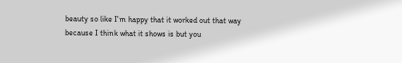beauty so like I'm happy that it worked out that way because I think what it shows is but you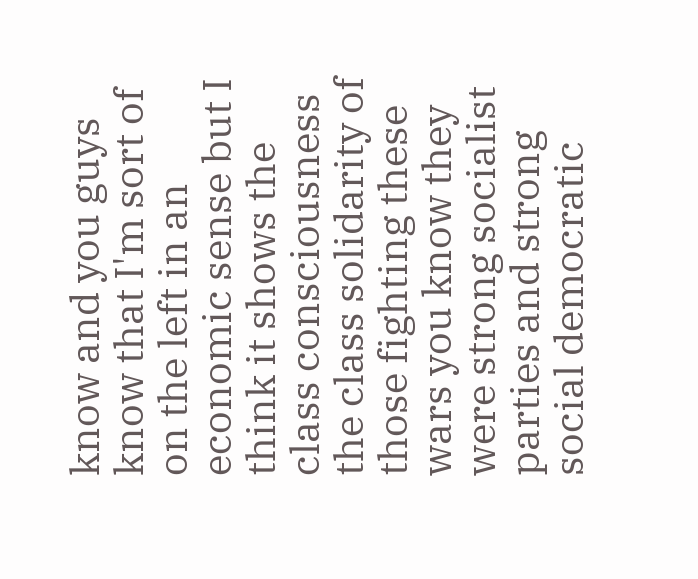know and you guys know that I'm sort of on the left in an economic sense but I think it shows the class consciousness the class solidarity of those fighting these wars you know they were strong socialist parties and strong social democratic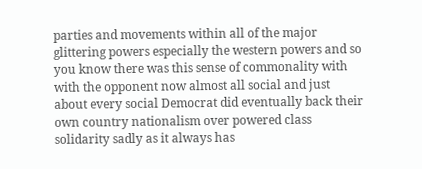parties and movements within all of the major glittering powers especially the western powers and so you know there was this sense of commonality with with the opponent now almost all social and just about every social Democrat did eventually back their own country nationalism over powered class solidarity sadly as it always has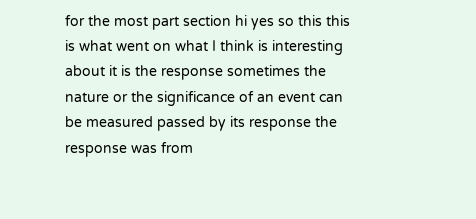for the most part section hi yes so this this is what went on what I think is interesting about it is the response sometimes the nature or the significance of an event can be measured passed by its response the response was from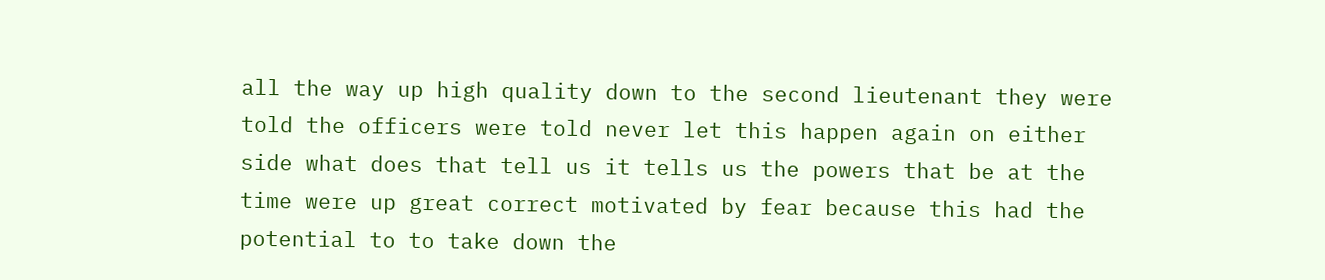all the way up high quality down to the second lieutenant they were told the officers were told never let this happen again on either side what does that tell us it tells us the powers that be at the time were up great correct motivated by fear because this had the potential to to take down the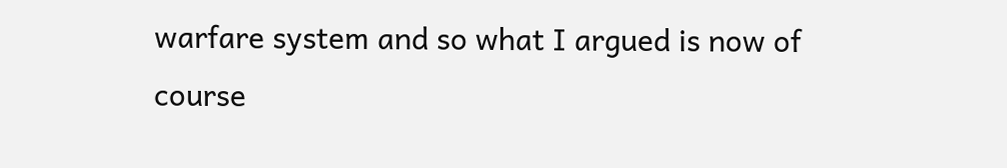warfare system and so what I argued is now of course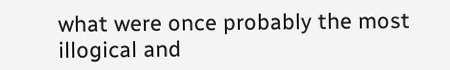what were once probably the most illogical and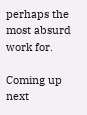perhaps the most absurd work for.

Coming up next